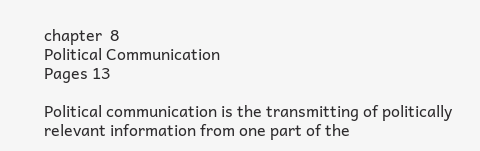chapter  8
Political Communication
Pages 13

Political communication is the transmitting of politically relevant information from one part of the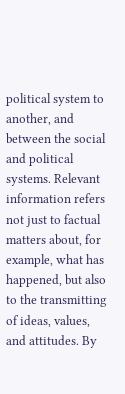political system to another, and between the social and political systems. Relevant information refers not just to factual matters about, for example, what has happened, but also to the transmitting of ideas, values, and attitudes. By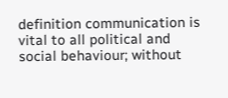definition communication is vital to all political and social behaviour; without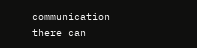communication there can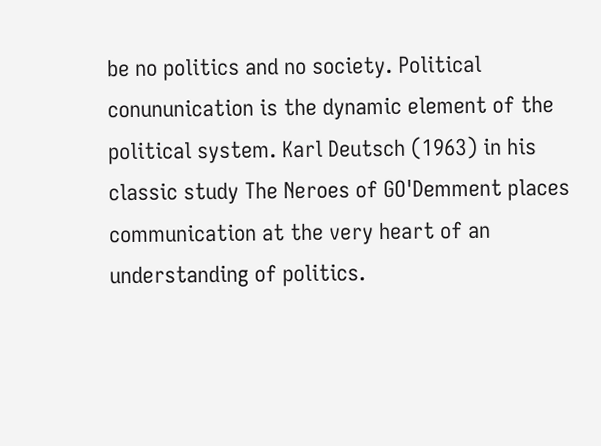be no politics and no society. Political conununication is the dynamic element of the political system. Karl Deutsch (1963) in his classic study The Neroes of GO'Demment places communication at the very heart of an understanding of politics.